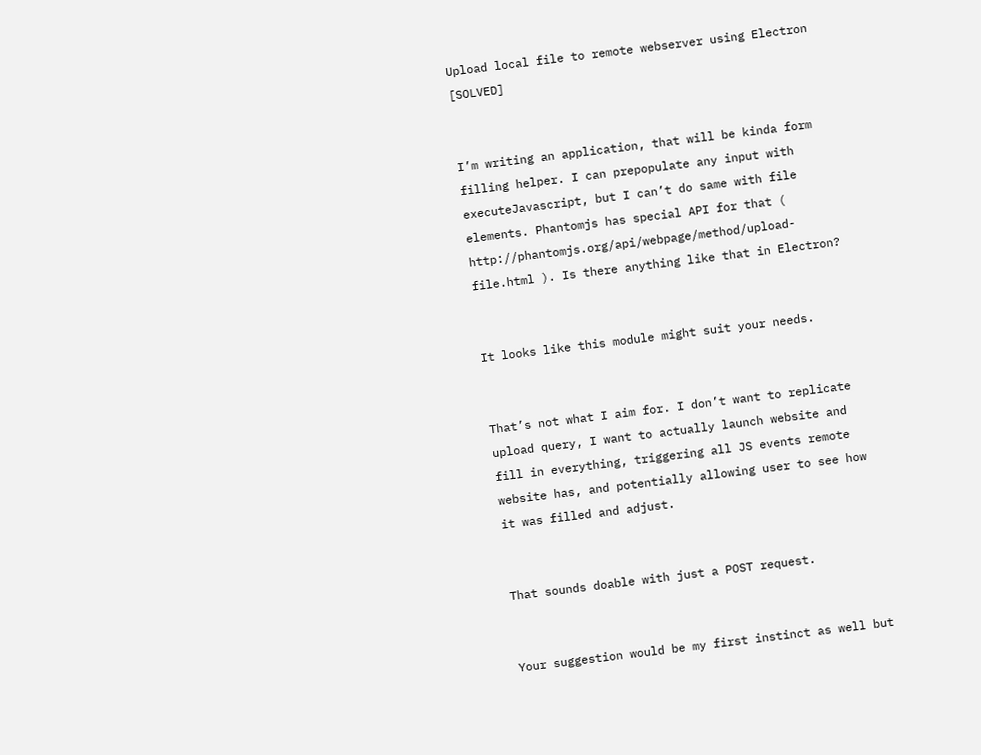Upload local file to remote webserver using Electron [SOLVED]


I’m writing an application, that will be kinda form filling helper. I can prepopulate any input with executeJavascript, but I can’t do same with file elements. Phantomjs has special API for that ( http://phantomjs.org/api/webpage/method/upload-file.html ). Is there anything like that in Electron?


It looks like this module might suit your needs.


That’s not what I aim for. I don’t want to replicate upload query, I want to actually launch website and fill in everything, triggering all JS events remote website has, and potentially allowing user to see how it was filled and adjust.


That sounds doable with just a POST request.


Your suggestion would be my first instinct as well but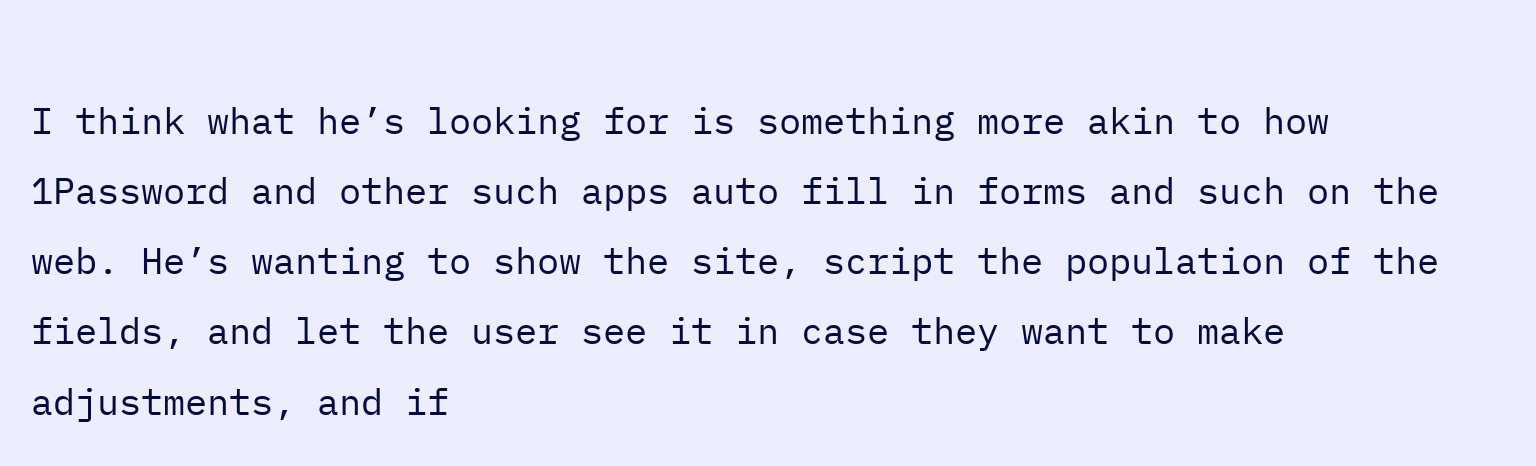I think what he’s looking for is something more akin to how 1Password and other such apps auto fill in forms and such on the web. He’s wanting to show the site, script the population of the fields, and let the user see it in case they want to make adjustments, and if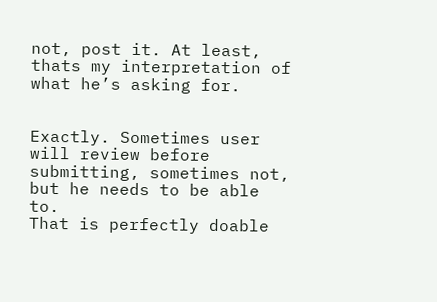not, post it. At least, thats my interpretation of what he’s asking for.


Exactly. Sometimes user will review before submitting, sometimes not, but he needs to be able to.
That is perfectly doable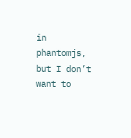in phantomjs, but I don’t want to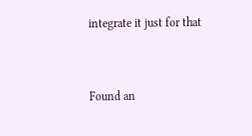integrate it just for that


Found an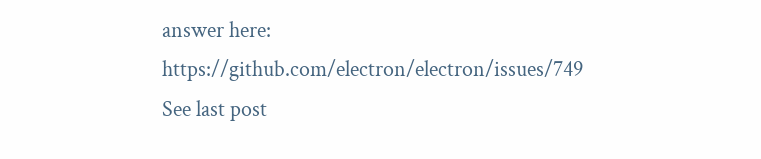answer here: https://github.com/electron/electron/issues/749
See last post